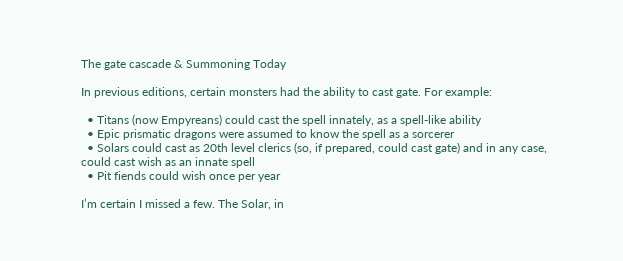The gate cascade & Summoning Today

In previous editions, certain monsters had the ability to cast gate. For example:

  • Titans (now Empyreans) could cast the spell innately, as a spell-like ability
  • Epic prismatic dragons were assumed to know the spell as a sorcerer
  • Solars could cast as 20th level clerics (so, if prepared, could cast gate) and in any case, could cast wish as an innate spell
  • Pit fiends could wish once per year

I’m certain I missed a few. The Solar, in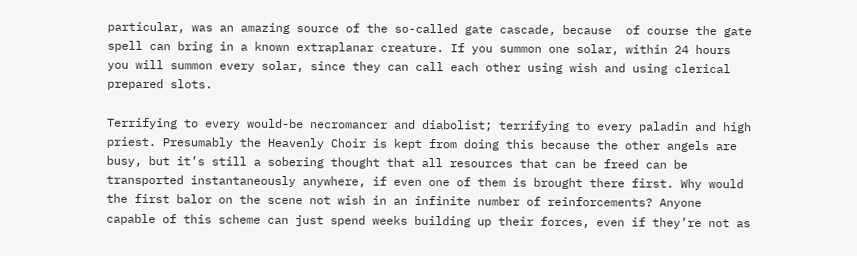particular, was an amazing source of the so-called gate cascade, because  of course the gate spell can bring in a known extraplanar creature. If you summon one solar, within 24 hours you will summon every solar, since they can call each other using wish and using clerical prepared slots.

Terrifying to every would-be necromancer and diabolist; terrifying to every paladin and high priest. Presumably the Heavenly Choir is kept from doing this because the other angels are busy, but it’s still a sobering thought that all resources that can be freed can be transported instantaneously anywhere, if even one of them is brought there first. Why would the first balor on the scene not wish in an infinite number of reinforcements? Anyone capable of this scheme can just spend weeks building up their forces, even if they’re not as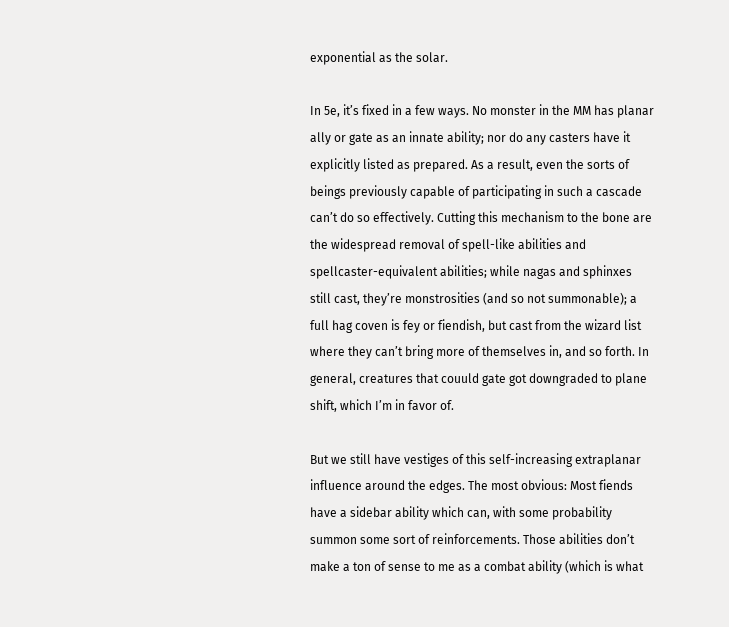exponential as the solar.

In 5e, it’s fixed in a few ways. No monster in the MM has planar ally or gate as an innate ability; nor do any casters have it explicitly listed as prepared. As a result, even the sorts of beings previously capable of participating in such a cascade can’t do so effectively. Cutting this mechanism to the bone are the widespread removal of spell-like abilities and spellcaster-equivalent abilities; while nagas and sphinxes still cast, they’re monstrosities (and so not summonable); a full hag coven is fey or fiendish, but cast from the wizard list where they can’t bring more of themselves in, and so forth. In general, creatures that couuld gate got downgraded to plane shift, which I’m in favor of.

But we still have vestiges of this self-increasing extraplanar influence around the edges. The most obvious: Most fiends have a sidebar ability which can, with some probability summon some sort of reinforcements. Those abilities don’t make a ton of sense to me as a combat ability (which is what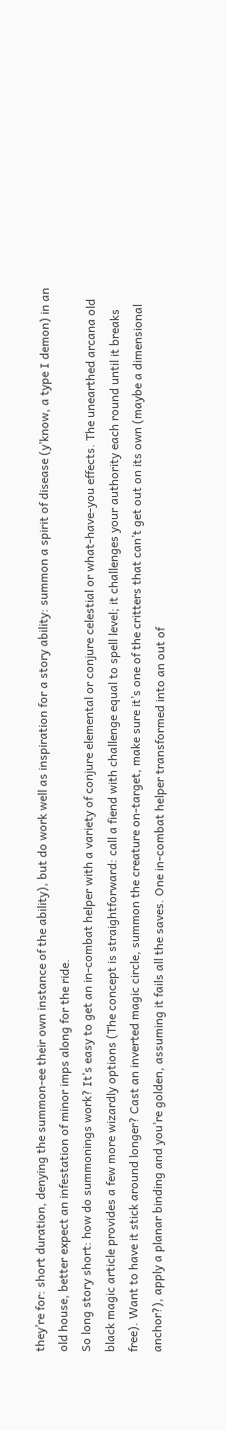they’re for: short duration, denying the summon-ee their own instance of the ability), but do work well as inspiration for a story ability: summon a spirit of disease (y’know, a type I demon) in an old house, better expect an infestation of minor imps along for the ride.
So long story short: how do summonings work? It’s easy to get an in-combat helper with a variety of conjure elemental or conjure celestial or what-have-you effects. The unearthed arcana old black magic article provides a few more wizardly options (The concept is straightforward: call a fiend with challenge equal to spell level; it challenges your authority each round until it breaks free). Want to have it stick around longer? Cast an inverted magic circle, summon the creature on-target, make sure it’s one of the critters that can’t get out on its own (maybe a dimensional anchor?), apply a planar binding and you’re golden, assuming it fails all the saves. One in-combat helper transformed into an out of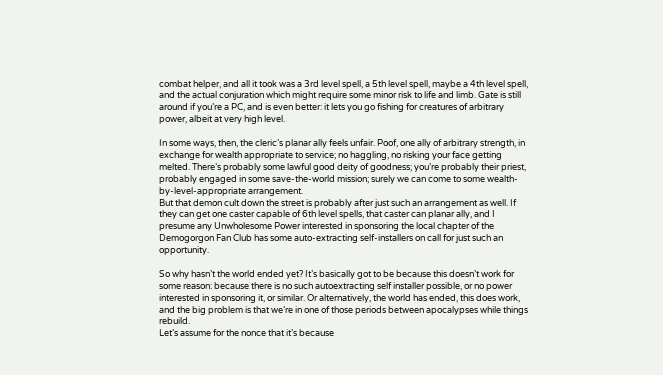combat helper, and all it took was a 3rd level spell, a 5th level spell, maybe a 4th level spell, and the actual conjuration which might require some minor risk to life and limb. Gate is still around if you’re a PC, and is even better: it lets you go fishing for creatures of arbitrary power, albeit at very high level.

In some ways, then, the cleric’s planar ally feels unfair. Poof, one ally of arbitrary strength, in exchange for wealth appropriate to service; no haggling, no risking your face getting melted. There’s probably some lawful good deity of goodness; you’re probably their priest, probably engaged in some save-the-world mission; surely we can come to some wealth-by-level-appropriate arrangement.
But that demon cult down the street is probably after just such an arrangement as well. If they can get one caster capable of 6th level spells, that caster can planar ally, and I presume any Unwholesome Power interested in sponsoring the local chapter of the Demogorgon Fan Club has some auto-extracting self-installers on call for just such an opportunity.

So why hasn’t the world ended yet? It’s basically got to be because this doesn’t work for some reason: because there is no such autoextracting self installer possible, or no power interested in sponsoring it, or similar. Or alternatively, the world has ended, this does work, and the big problem is that we’re in one of those periods between apocalypses while things rebuild.
Let’s assume for the nonce that it’s because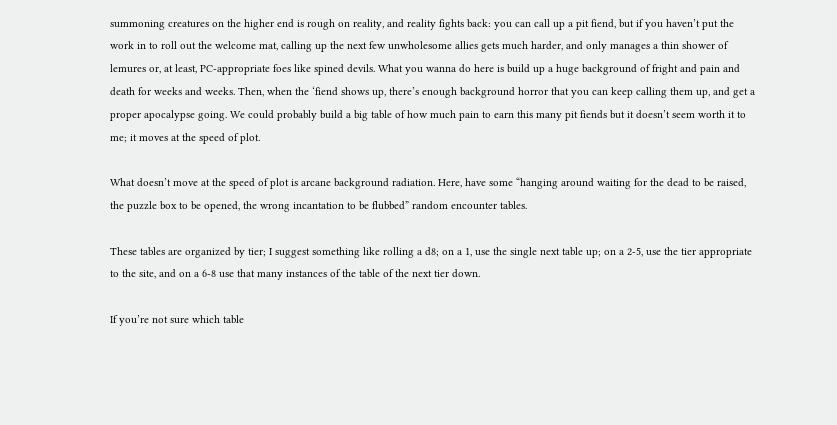summoning creatures on the higher end is rough on reality, and reality fights back: you can call up a pit fiend, but if you haven’t put the work in to roll out the welcome mat, calling up the next few unwholesome allies gets much harder, and only manages a thin shower of lemures or, at least, PC-appropriate foes like spined devils. What you wanna do here is build up a huge background of fright and pain and death for weeks and weeks. Then, when the ‘fiend shows up, there’s enough background horror that you can keep calling them up, and get a proper apocalypse going. We could probably build a big table of how much pain to earn this many pit fiends but it doesn’t seem worth it to me; it moves at the speed of plot.

What doesn’t move at the speed of plot is arcane background radiation. Here, have some “hanging around waiting for the dead to be raised, the puzzle box to be opened, the wrong incantation to be flubbed” random encounter tables.

These tables are organized by tier; I suggest something like rolling a d8; on a 1, use the single next table up; on a 2-5, use the tier appropriate to the site, and on a 6-8 use that many instances of the table of the next tier down.

If you’re not sure which table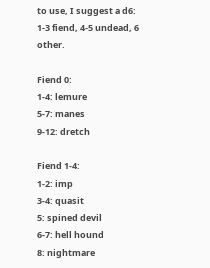to use, I suggest a d6: 1-3 fiend, 4-5 undead, 6 other.

Fiend 0:
1-4: lemure
5-7: manes
9-12: dretch

Fiend 1-4:
1-2: imp
3-4: quasit
5: spined devil
6-7: hell hound
8: nightmare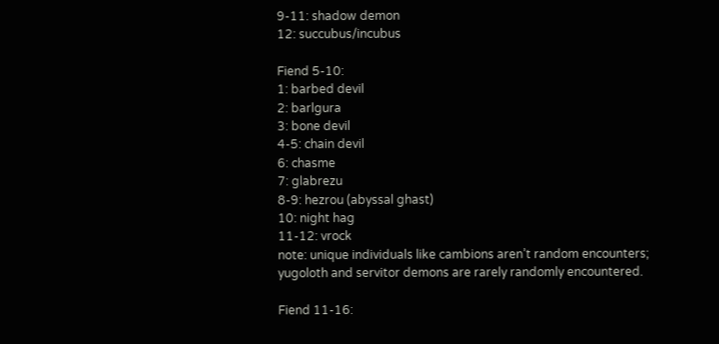9-11: shadow demon
12: succubus/incubus

Fiend 5-10:
1: barbed devil
2: barlgura
3: bone devil
4-5: chain devil
6: chasme
7: glabrezu
8-9: hezrou (abyssal ghast)
10: night hag
11-12: vrock
note: unique individuals like cambions aren’t random encounters; yugoloth and servitor demons are rarely randomly encountered.

Fiend 11-16: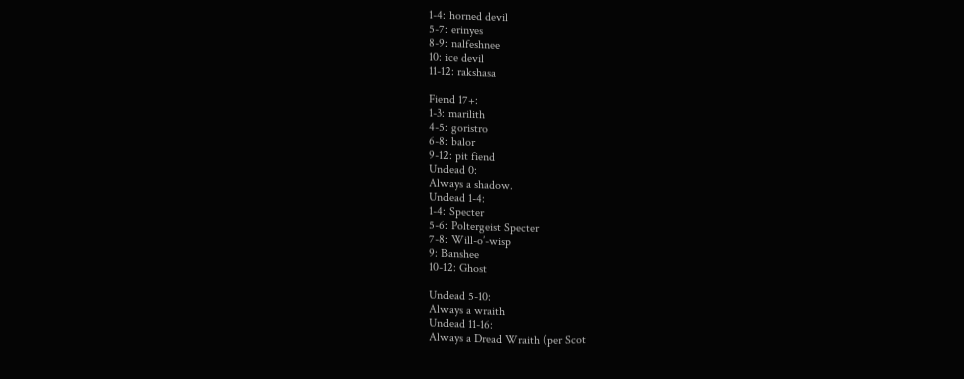1-4: horned devil
5-7: erinyes
8-9: nalfeshnee
10: ice devil
11-12: rakshasa

Fiend 17+:
1-3: marilith
4-5: goristro
6-8: balor
9-12: pit fiend
Undead 0:
Always a shadow.
Undead 1-4:
1-4: Specter
5-6: Poltergeist Specter
7-8: Will-o’-wisp
9: Banshee
10-12: Ghost

Undead 5-10:
Always a wraith
Undead 11-16:
Always a Dread Wraith (per Scot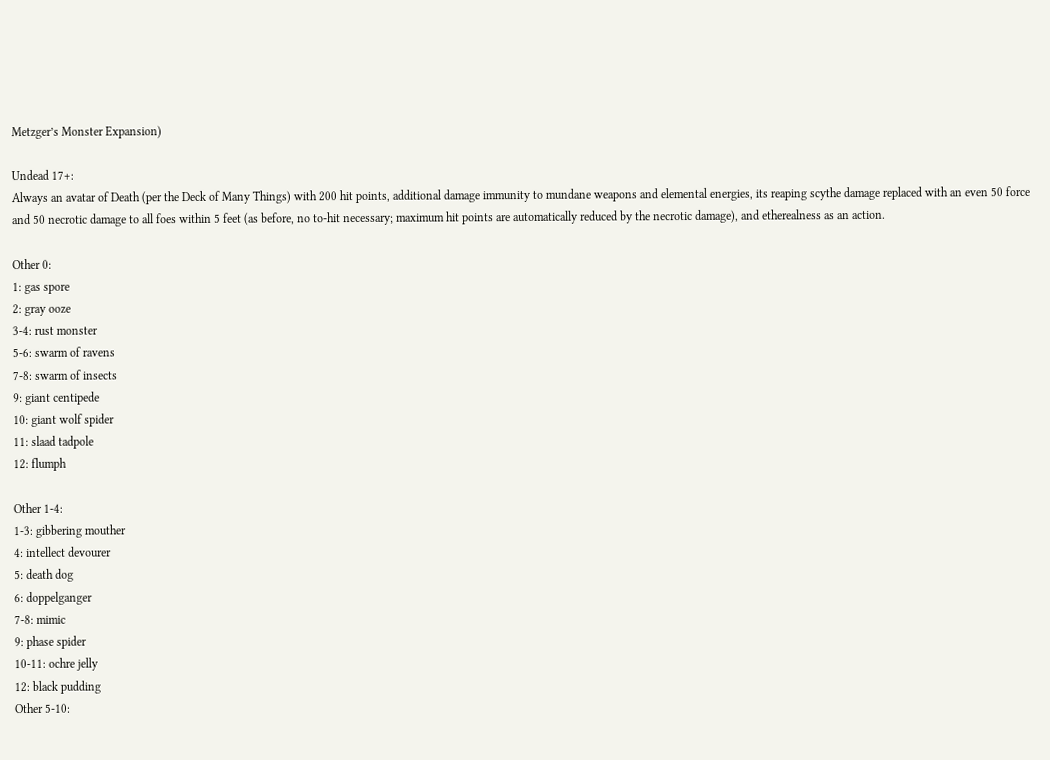Metzger’s Monster Expansion)

Undead 17+:
Always an avatar of Death (per the Deck of Many Things) with 200 hit points, additional damage immunity to mundane weapons and elemental energies, its reaping scythe damage replaced with an even 50 force and 50 necrotic damage to all foes within 5 feet (as before, no to-hit necessary; maximum hit points are automatically reduced by the necrotic damage), and etherealness as an action.

Other 0:
1: gas spore
2: gray ooze
3-4: rust monster
5-6: swarm of ravens
7-8: swarm of insects
9: giant centipede
10: giant wolf spider
11: slaad tadpole
12: flumph

Other 1-4:
1-3: gibbering mouther
4: intellect devourer
5: death dog
6: doppelganger
7-8: mimic
9: phase spider
10-11: ochre jelly
12: black pudding
Other 5-10: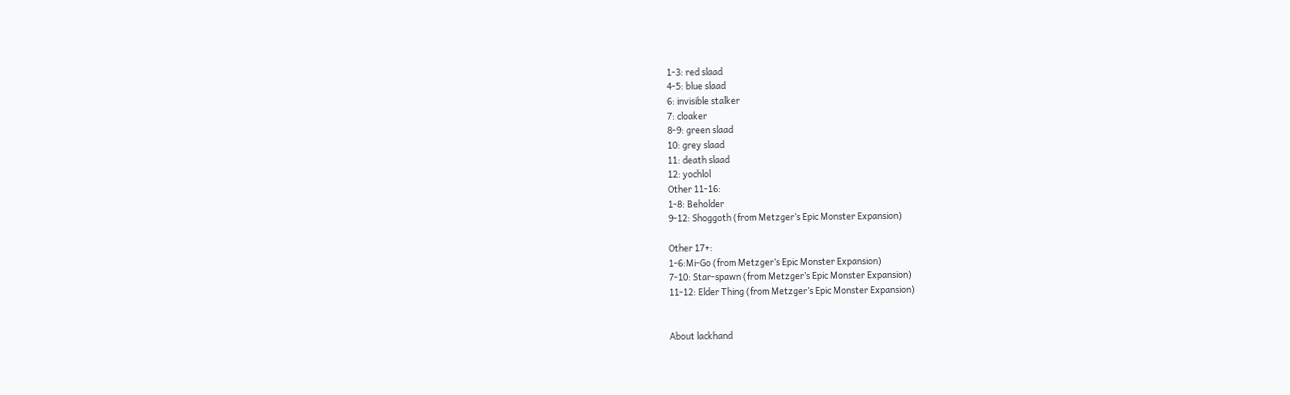1-3: red slaad
4-5: blue slaad
6: invisible stalker
7: cloaker
8-9: green slaad
10: grey slaad
11: death slaad
12: yochlol
Other 11-16:
1-8: Beholder
9-12: Shoggoth (from Metzger’s Epic Monster Expansion)

Other 17+:
1-6:Mi-Go (from Metzger’s Epic Monster Expansion)
7-10: Star-spawn (from Metzger’s Epic Monster Expansion)
11-12: Elder Thing (from Metzger’s Epic Monster Expansion)


About lackhand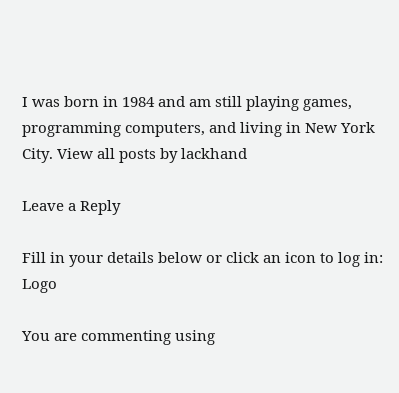I was born in 1984 and am still playing games, programming computers, and living in New York City. View all posts by lackhand

Leave a Reply

Fill in your details below or click an icon to log in: Logo

You are commenting using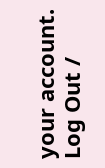your account. Log Out /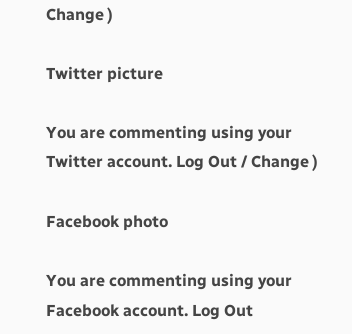Change )

Twitter picture

You are commenting using your Twitter account. Log Out / Change )

Facebook photo

You are commenting using your Facebook account. Log Out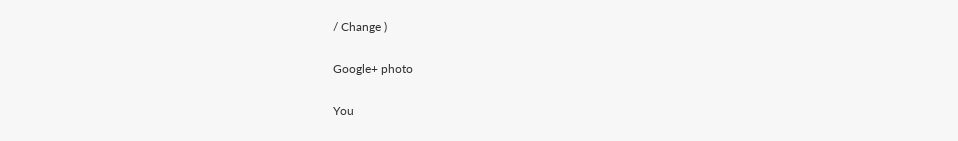/ Change )

Google+ photo

You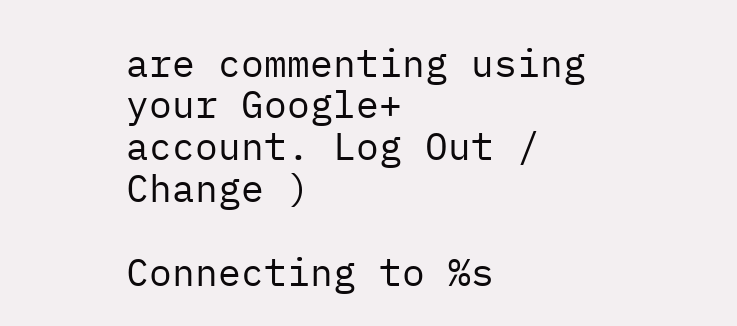are commenting using your Google+ account. Log Out / Change )

Connecting to %s